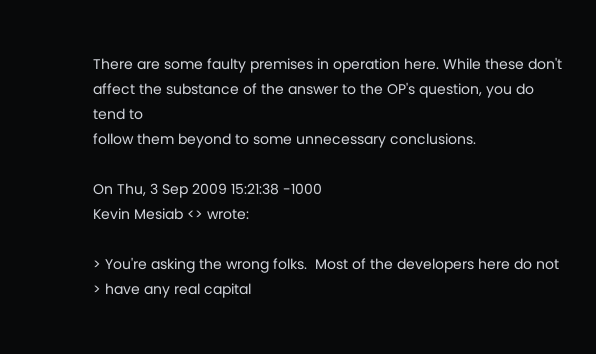There are some faulty premises in operation here. While these don't
affect the substance of the answer to the OP's question, you do tend to
follow them beyond to some unnecessary conclusions.

On Thu, 3 Sep 2009 15:21:38 -1000
Kevin Mesiab <> wrote:

> You're asking the wrong folks.  Most of the developers here do not
> have any real capital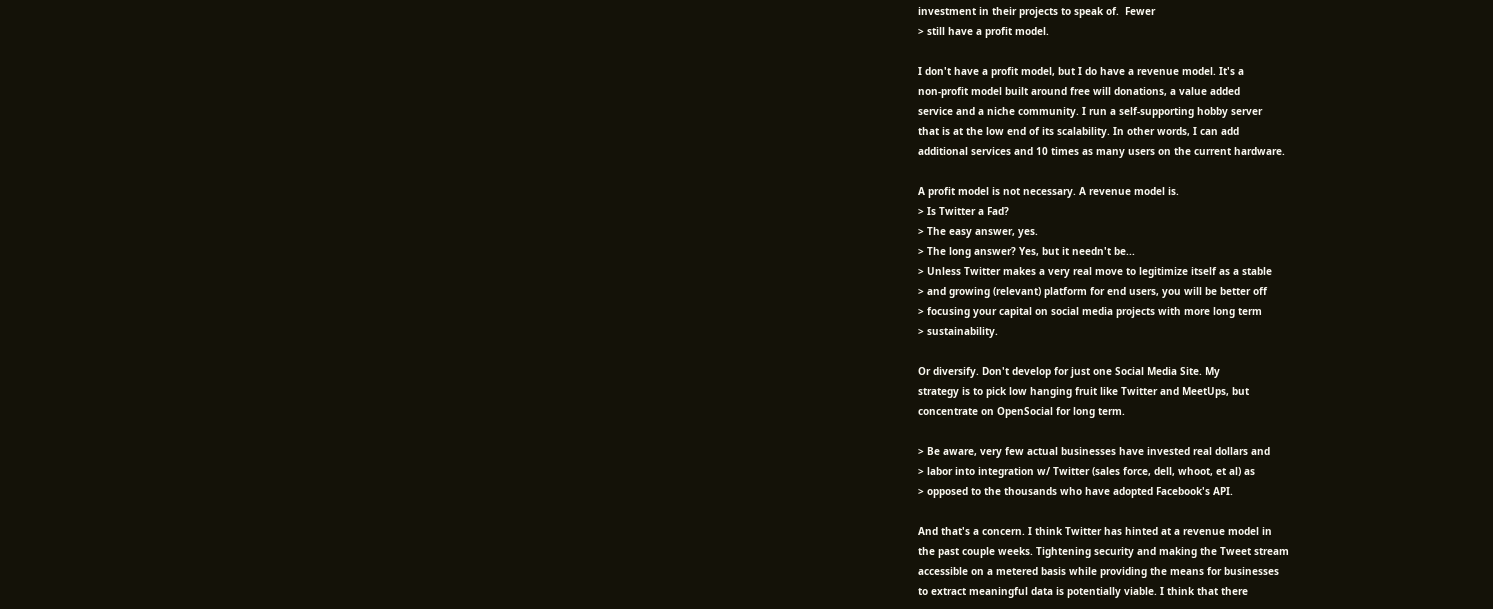investment in their projects to speak of.  Fewer
> still have a profit model.

I don't have a profit model, but I do have a revenue model. It's a
non-profit model built around free will donations, a value added
service and a niche community. I run a self-supporting hobby server
that is at the low end of its scalability. In other words, I can add
additional services and 10 times as many users on the current hardware.

A profit model is not necessary. A revenue model is.
> Is Twitter a Fad?
> The easy answer, yes.
> The long answer? Yes, but it needn't be...
> Unless Twitter makes a very real move to legitimize itself as a stable
> and growing (relevant) platform for end users, you will be better off
> focusing your capital on social media projects with more long term
> sustainability.

Or diversify. Don't develop for just one Social Media Site. My
strategy is to pick low hanging fruit like Twitter and MeetUps, but
concentrate on OpenSocial for long term.

> Be aware, very few actual businesses have invested real dollars and
> labor into integration w/ Twitter (sales force, dell, whoot, et al) as
> opposed to the thousands who have adopted Facebook's API.

And that's a concern. I think Twitter has hinted at a revenue model in
the past couple weeks. Tightening security and making the Tweet stream
accessible on a metered basis while providing the means for businesses
to extract meaningful data is potentially viable. I think that there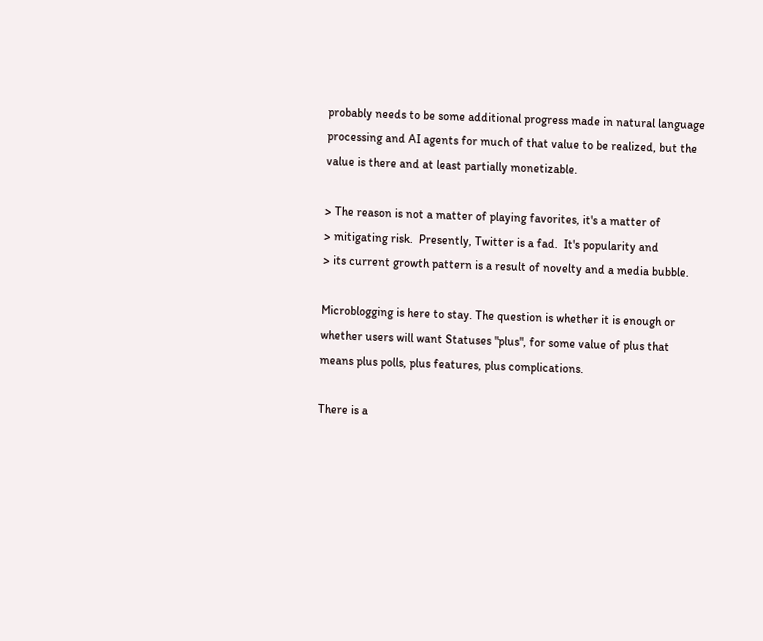probably needs to be some additional progress made in natural language
processing and AI agents for much of that value to be realized, but the
value is there and at least partially monetizable.

> The reason is not a matter of playing favorites, it's a matter of
> mitigating risk.  Presently, Twitter is a fad.  It's popularity and
> its current growth pattern is a result of novelty and a media bubble.

Microblogging is here to stay. The question is whether it is enough or
whether users will want Statuses "plus", for some value of plus that
means plus polls, plus features, plus complications.

There is a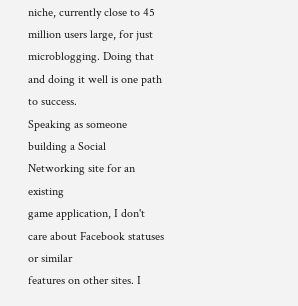niche, currently close to 45 million users large, for just
microblogging. Doing that and doing it well is one path to success.
Speaking as someone building a Social Networking site for an existing
game application, I don't care about Facebook statuses or similar
features on other sites. I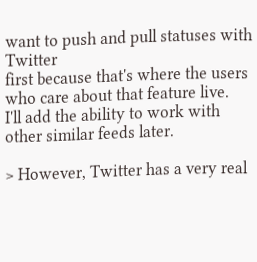want to push and pull statuses with Twitter
first because that's where the users who care about that feature live.
I'll add the ability to work with other similar feeds later.

> However, Twitter has a very real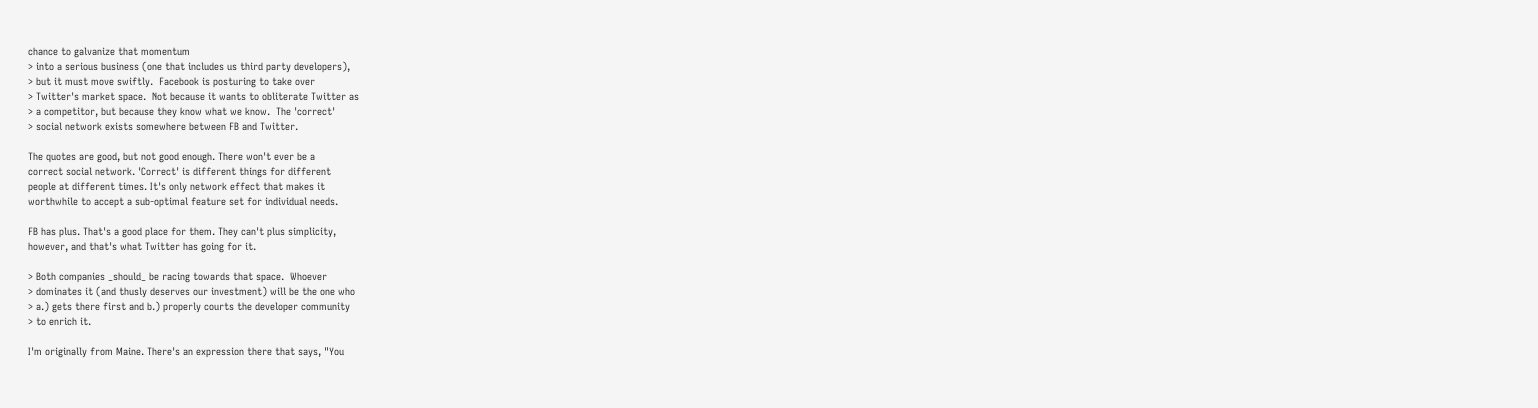chance to galvanize that momentum
> into a serious business (one that includes us third party developers),
> but it must move swiftly.  Facebook is posturing to take over
> Twitter's market space.  Not because it wants to obliterate Twitter as
> a competitor, but because they know what we know.  The 'correct'
> social network exists somewhere between FB and Twitter.

The quotes are good, but not good enough. There won't ever be a
correct social network. 'Correct' is different things for different
people at different times. It's only network effect that makes it
worthwhile to accept a sub-optimal feature set for individual needs.

FB has plus. That's a good place for them. They can't plus simplicity,
however, and that's what Twitter has going for it.

> Both companies _should_ be racing towards that space.  Whoever
> dominates it (and thusly deserves our investment) will be the one who
> a.) gets there first and b.) properly courts the developer community
> to enrich it.

I'm originally from Maine. There's an expression there that says, "You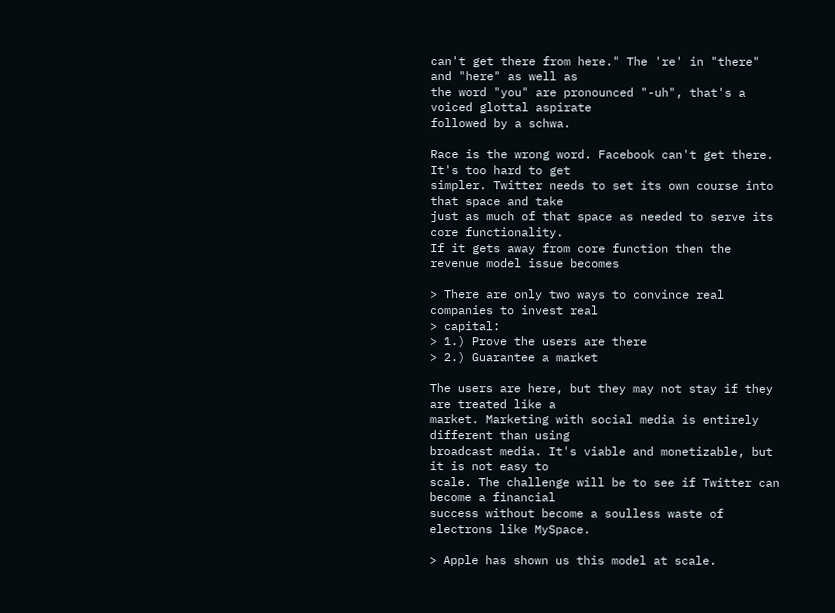can't get there from here." The 're' in "there" and "here" as well as
the word "you" are pronounced "-uh", that's a voiced glottal aspirate
followed by a schwa.

Race is the wrong word. Facebook can't get there. It's too hard to get
simpler. Twitter needs to set its own course into that space and take
just as much of that space as needed to serve its core functionality.
If it gets away from core function then the revenue model issue becomes

> There are only two ways to convince real companies to invest real
> capital:
> 1.) Prove the users are there
> 2.) Guarantee a market

The users are here, but they may not stay if they are treated like a
market. Marketing with social media is entirely different than using
broadcast media. It's viable and monetizable, but it is not easy to
scale. The challenge will be to see if Twitter can become a financial
success without become a soulless waste of electrons like MySpace.

> Apple has shown us this model at scale.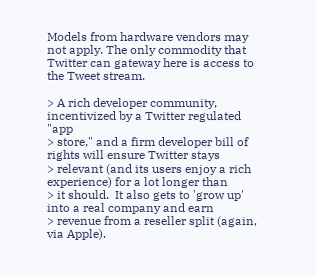Models from hardware vendors may not apply. The only commodity that
Twitter can gateway here is access to the Tweet stream.

> A rich developer community, incentivized by a Twitter regulated "app
> store," and a firm developer bill of rights will ensure Twitter stays
> relevant (and its users enjoy a rich experience) for a lot longer than
> it should.  It also gets to 'grow up' into a real company and earn
> revenue from a reseller split (again, via Apple).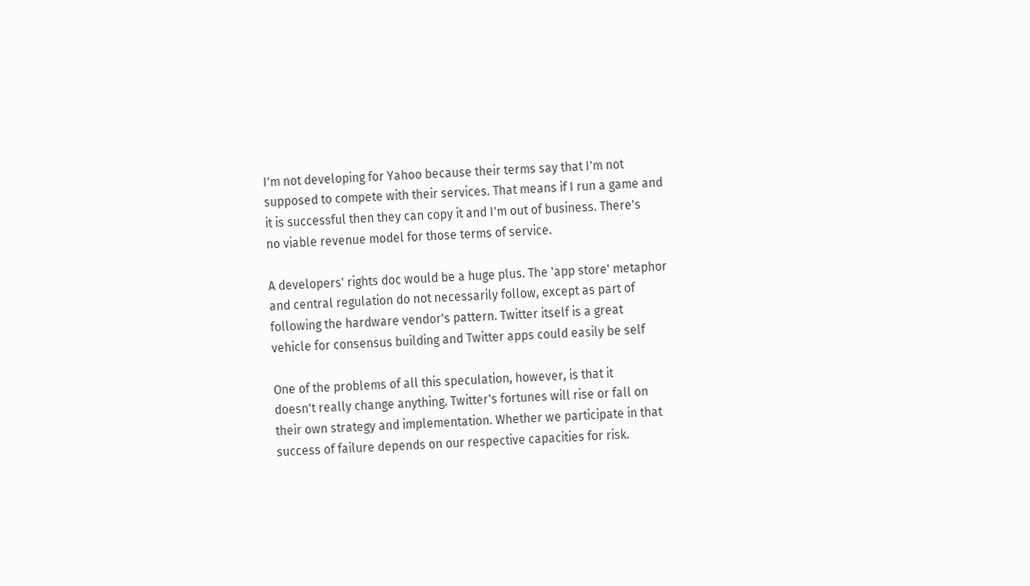I'm not developing for Yahoo because their terms say that I'm not
supposed to compete with their services. That means if I run a game and
it is successful then they can copy it and I'm out of business. There's
no viable revenue model for those terms of service.

A developers' rights doc would be a huge plus. The 'app store' metaphor
and central regulation do not necessarily follow, except as part of
following the hardware vendor's pattern. Twitter itself is a great
vehicle for consensus building and Twitter apps could easily be self

One of the problems of all this speculation, however, is that it
doesn't really change anything. Twitter's fortunes will rise or fall on
their own strategy and implementation. Whether we participate in that
success of failure depends on our respective capacities for risk.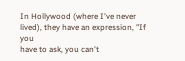In Hollywood (where I've never lived), they have an expression, "If you
have to ask, you can't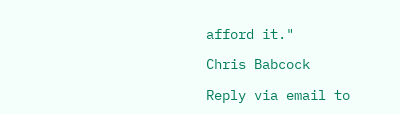afford it."

Chris Babcock

Reply via email to